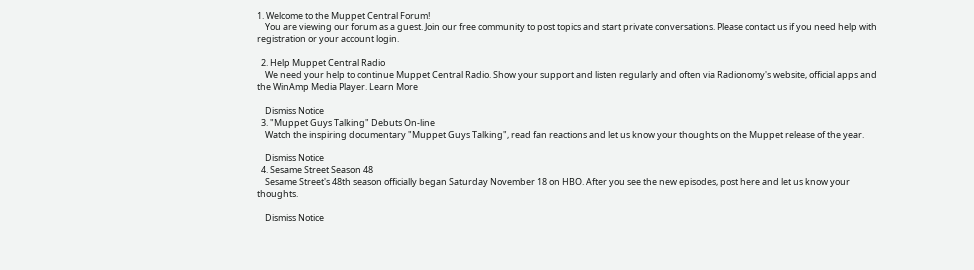1. Welcome to the Muppet Central Forum!
    You are viewing our forum as a guest. Join our free community to post topics and start private conversations. Please contact us if you need help with registration or your account login.

  2. Help Muppet Central Radio
    We need your help to continue Muppet Central Radio. Show your support and listen regularly and often via Radionomy's website, official apps and the WinAmp Media Player. Learn More

    Dismiss Notice
  3. "Muppet Guys Talking" Debuts On-line
    Watch the inspiring documentary "Muppet Guys Talking", read fan reactions and let us know your thoughts on the Muppet release of the year.

    Dismiss Notice
  4. Sesame Street Season 48
    Sesame Street's 48th season officially began Saturday November 18 on HBO. After you see the new episodes, post here and let us know your thoughts.

    Dismiss Notice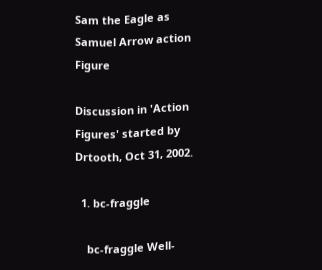Sam the Eagle as Samuel Arrow action Figure

Discussion in 'Action Figures' started by Drtooth, Oct 31, 2002.

  1. bc-fraggle

    bc-fraggle Well-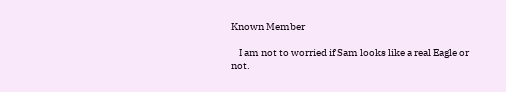Known Member

    I am not to worried if Sam looks like a real Eagle or not.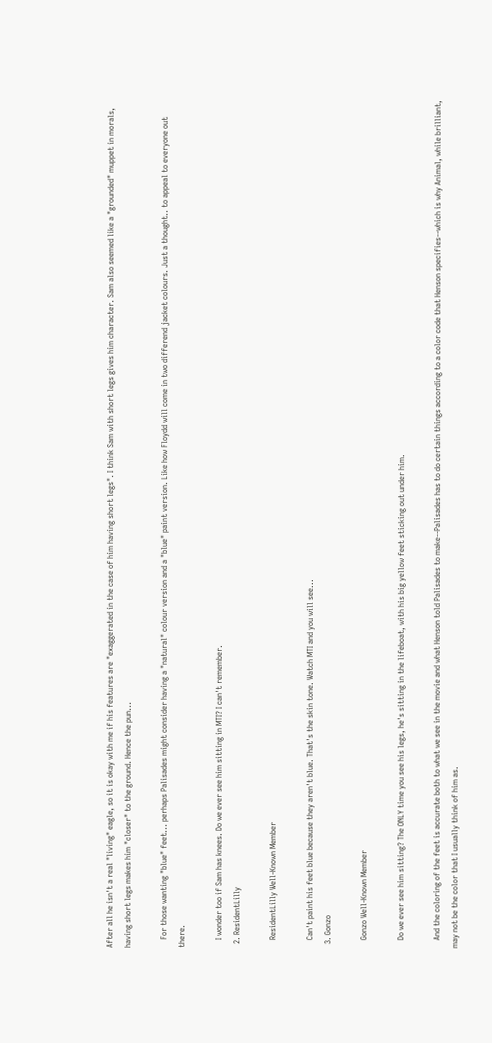After all he isn't a real "living" eagle, so it is okay with me if his features are "exaggerated in the case of him having short legs". I think Sam with short legs gives him character. Sam also seemed like a "grounded" muppet in morals, having short legs makes him "closer" to the ground. Hence the pun...

    For those wanting "blue" feet... perhaps Palisades might consider having a "natural" colour version and a "blue" paint version. Like how Floydd will come in two differend jacket colours. Just a thought.. to appeal to everyone out there.

    I wonder too if Sam has knees. Do we ever see him sitting in MTI? I can't remember.
  2. ResidentLilly

    ResidentLilly Well-Known Member

    Can't paint his feet blue because they aren't blue. That's the skin tone. Watch MTI and you will see...
  3. Gonzo

    Gonzo Well-Known Member

    Do we ever see him sitting? The ONLY time you see his legs, he's sitting in the lifeboat, with his big yellow feet sticking out under him.

    And the coloring of the feet is accurate both to what we see in the movie and what Henson told Palisades to make--Palisades has to do certain things according to a color code that Henson specifies--which is why Animal, while brilliant, may not be the color that I usually think of him as.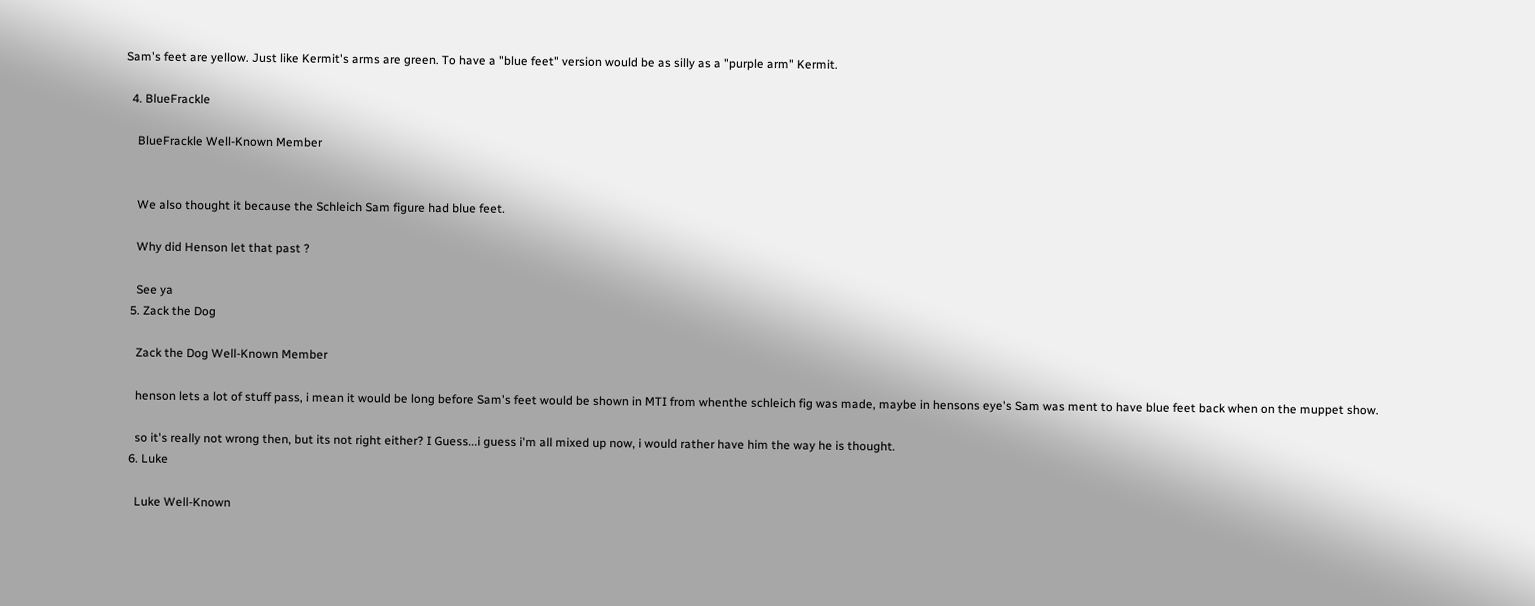Sam's feet are yellow. Just like Kermit's arms are green. To have a "blue feet" version would be as silly as a "purple arm" Kermit.

  4. BlueFrackle

    BlueFrackle Well-Known Member


    We also thought it because the Schleich Sam figure had blue feet.

    Why did Henson let that past ?

    See ya
  5. Zack the Dog

    Zack the Dog Well-Known Member

    henson lets a lot of stuff pass, i mean it would be long before Sam's feet would be shown in MTI from whenthe schleich fig was made, maybe in hensons eye's Sam was ment to have blue feet back when on the muppet show.

    so it's really not wrong then, but its not right either? I Guess...i guess i'm all mixed up now, i would rather have him the way he is thought.
  6. Luke

    Luke Well-Known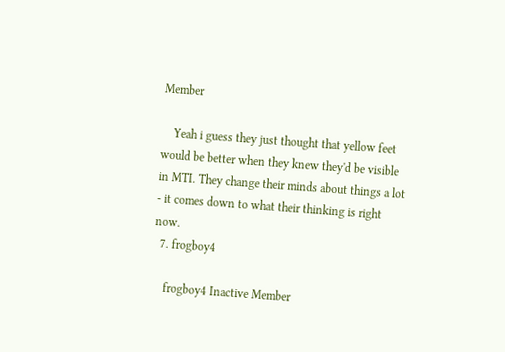Member

    Yeah i guess they just thought that yellow feet would be better when they knew they'd be visible in MTI. They change their minds about things a lot - it comes down to what their thinking is right now.
  7. frogboy4

    frogboy4 Inactive Member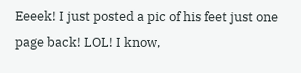Eeeek! I just posted a pic of his feet just one page back! LOL! I know,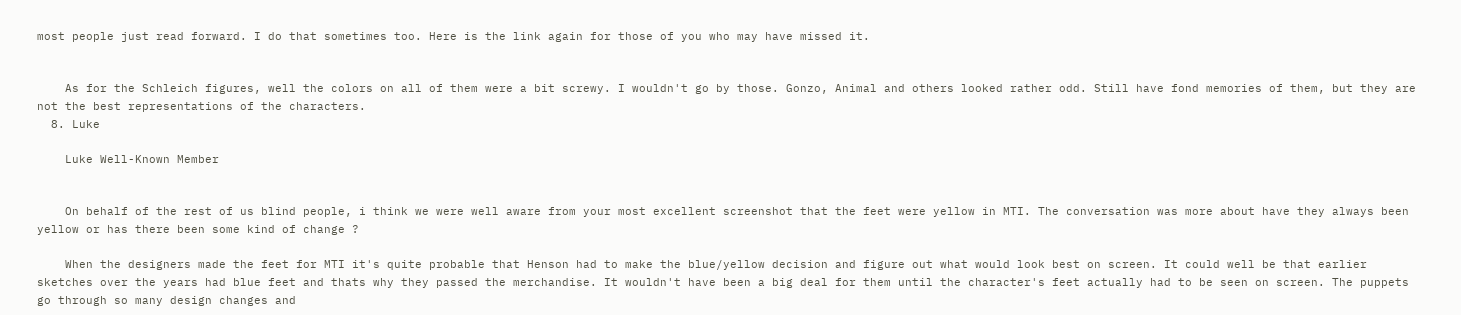most people just read forward. I do that sometimes too. Here is the link again for those of you who may have missed it.


    As for the Schleich figures, well the colors on all of them were a bit screwy. I wouldn't go by those. Gonzo, Animal and others looked rather odd. Still have fond memories of them, but they are not the best representations of the characters.
  8. Luke

    Luke Well-Known Member


    On behalf of the rest of us blind people, i think we were well aware from your most excellent screenshot that the feet were yellow in MTI. The conversation was more about have they always been yellow or has there been some kind of change ?

    When the designers made the feet for MTI it's quite probable that Henson had to make the blue/yellow decision and figure out what would look best on screen. It could well be that earlier sketches over the years had blue feet and thats why they passed the merchandise. It wouldn't have been a big deal for them until the character's feet actually had to be seen on screen. The puppets go through so many design changes and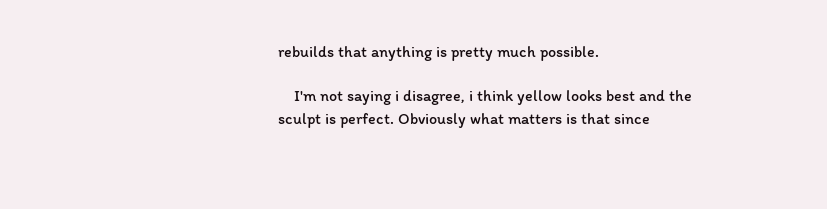rebuilds that anything is pretty much possible.

    I'm not saying i disagree, i think yellow looks best and the sculpt is perfect. Obviously what matters is that since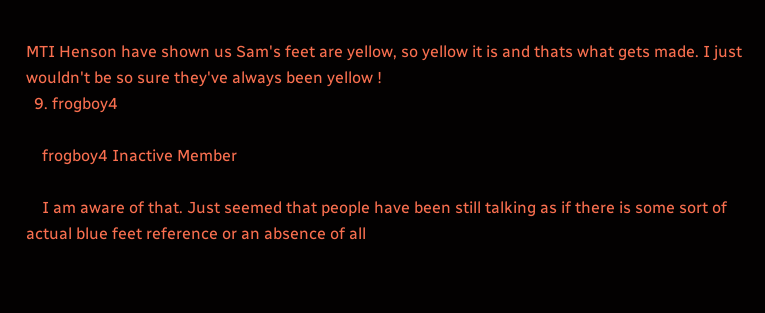MTI Henson have shown us Sam's feet are yellow, so yellow it is and thats what gets made. I just wouldn't be so sure they've always been yellow !
  9. frogboy4

    frogboy4 Inactive Member

    I am aware of that. Just seemed that people have been still talking as if there is some sort of actual blue feet reference or an absence of all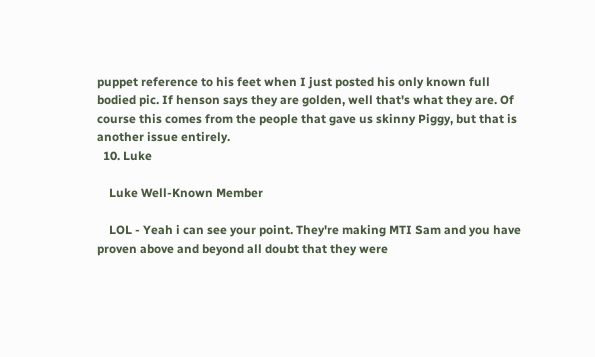puppet reference to his feet when I just posted his only known full bodied pic. If henson says they are golden, well that's what they are. Of course this comes from the people that gave us skinny Piggy, but that is another issue entirely.
  10. Luke

    Luke Well-Known Member

    LOL - Yeah i can see your point. They're making MTI Sam and you have proven above and beyond all doubt that they were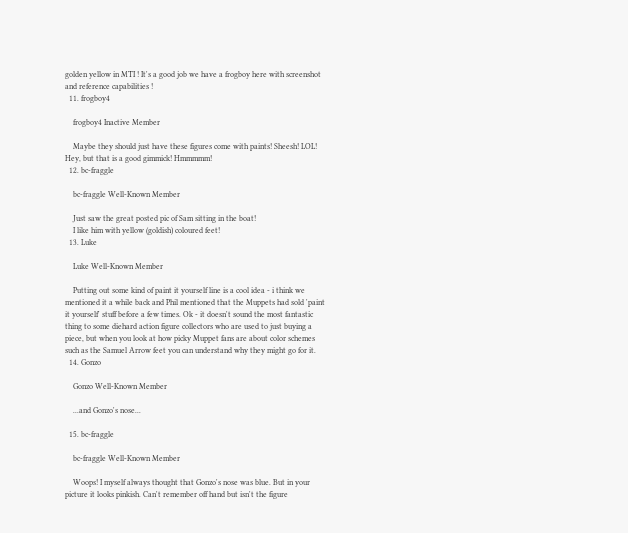golden yellow in MTI ! It's a good job we have a frogboy here with screenshot and reference capabilities !
  11. frogboy4

    frogboy4 Inactive Member

    Maybe they should just have these figures come with paints! Sheesh! LOL! Hey, but that is a good gimmick! Hmmmmm!
  12. bc-fraggle

    bc-fraggle Well-Known Member

    Just saw the great posted pic of Sam sitting in the boat!
    I like him with yellow (goldish) coloured feet!
  13. Luke

    Luke Well-Known Member

    Putting out some kind of paint it yourself line is a cool idea - i think we mentioned it a while back and Phil mentioned that the Muppets had sold 'paint it yourself' stuff before a few times. Ok - it doesn't sound the most fantastic thing to some diehard action figure collectors who are used to just buying a piece, but when you look at how picky Muppet fans are about color schemes such as the Samuel Arrow feet you can understand why they might go for it.
  14. Gonzo

    Gonzo Well-Known Member

    ...and Gonzo's nose...

  15. bc-fraggle

    bc-fraggle Well-Known Member

    Woops! I myself always thought that Gonzo's nose was blue. But in your picture it looks pinkish. Can't remember off hand but isn't the figure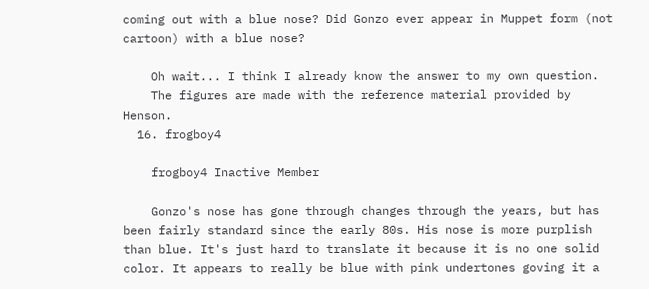coming out with a blue nose? Did Gonzo ever appear in Muppet form (not cartoon) with a blue nose?

    Oh wait... I think I already know the answer to my own question.
    The figures are made with the reference material provided by Henson.
  16. frogboy4

    frogboy4 Inactive Member

    Gonzo's nose has gone through changes through the years, but has been fairly standard since the early 80s. His nose is more purplish than blue. It's just hard to translate it because it is no one solid color. It appears to really be blue with pink undertones goving it a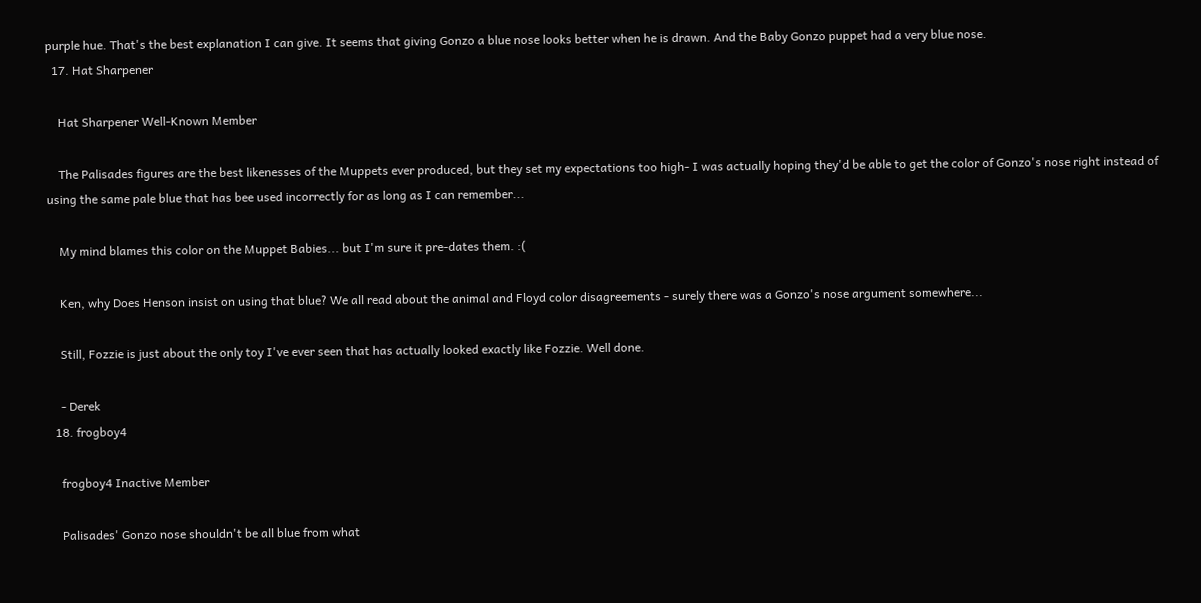purple hue. That's the best explanation I can give. It seems that giving Gonzo a blue nose looks better when he is drawn. And the Baby Gonzo puppet had a very blue nose.
  17. Hat Sharpener

    Hat Sharpener Well-Known Member

    The Palisades figures are the best likenesses of the Muppets ever produced, but they set my expectations too high- I was actually hoping they'd be able to get the color of Gonzo's nose right instead of using the same pale blue that has bee used incorrectly for as long as I can remember...

    My mind blames this color on the Muppet Babies... but I'm sure it pre-dates them. :(

    Ken, why Does Henson insist on using that blue? We all read about the animal and Floyd color disagreements - surely there was a Gonzo's nose argument somewhere...

    Still, Fozzie is just about the only toy I've ever seen that has actually looked exactly like Fozzie. Well done.

    - Derek
  18. frogboy4

    frogboy4 Inactive Member

    Palisades' Gonzo nose shouldn't be all blue from what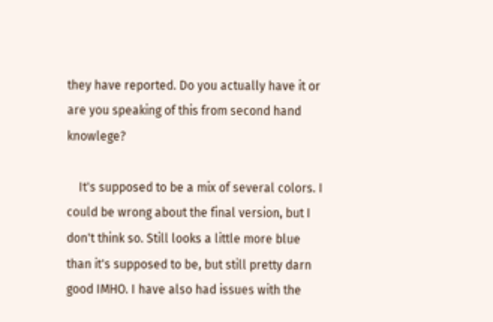they have reported. Do you actually have it or are you speaking of this from second hand knowlege?

    It's supposed to be a mix of several colors. I could be wrong about the final version, but I don't think so. Still looks a little more blue than it's supposed to be, but still pretty darn good IMHO. I have also had issues with the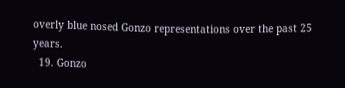overly blue nosed Gonzo representations over the past 25 years.
  19. Gonzo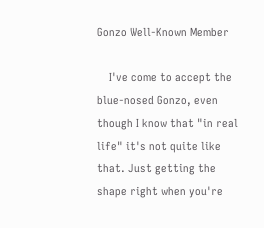Gonzo Well-Known Member

    I've come to accept the blue-nosed Gonzo, even though I know that "in real life" it's not quite like that. Just getting the shape right when you're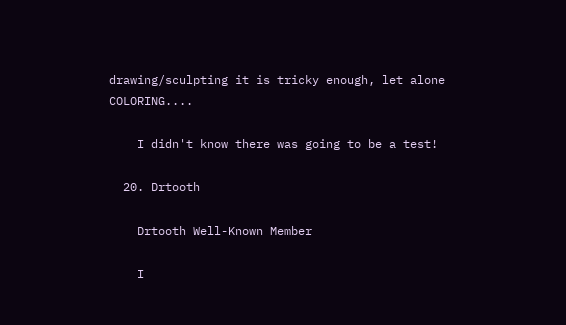drawing/sculpting it is tricky enough, let alone COLORING....

    I didn't know there was going to be a test!

  20. Drtooth

    Drtooth Well-Known Member

    I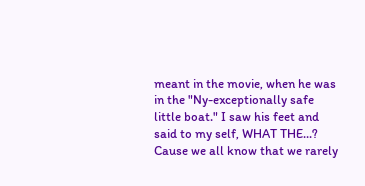meant in the movie, when he was in the "Ny-exceptionally safe little boat." I saw his feet and said to my self, WHAT THE...? Cause we all know that we rarely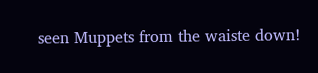seen Muppets from the waiste down!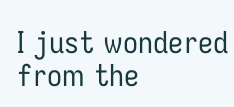I just wondered from the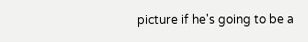picture if he's going to be a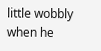little wobbly when he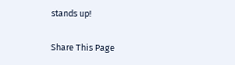stands up!

Share This Page